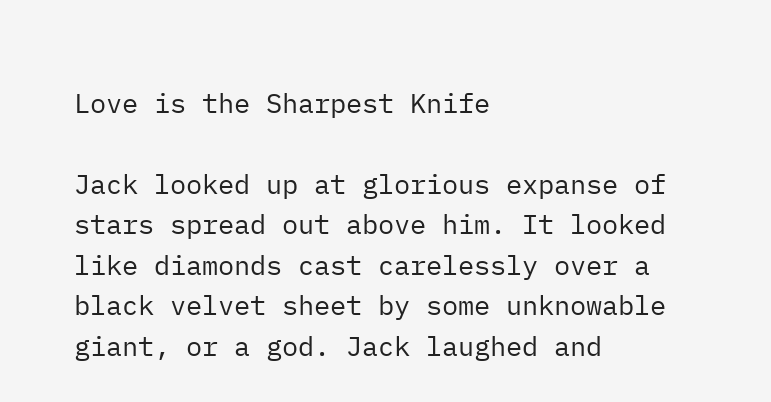Love is the Sharpest Knife

Jack looked up at glorious expanse of stars spread out above him. It looked like diamonds cast carelessly over a black velvet sheet by some unknowable giant, or a god. Jack laughed and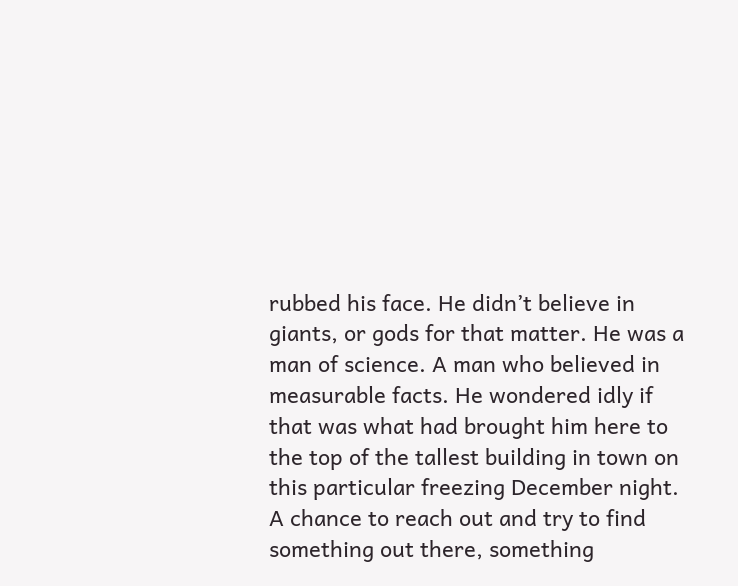rubbed his face. He didn’t believe in giants, or gods for that matter. He was a man of science. A man who believed in measurable facts. He wondered idly if that was what had brought him here to the top of the tallest building in town on this particular freezing December night. A chance to reach out and try to find something out there, something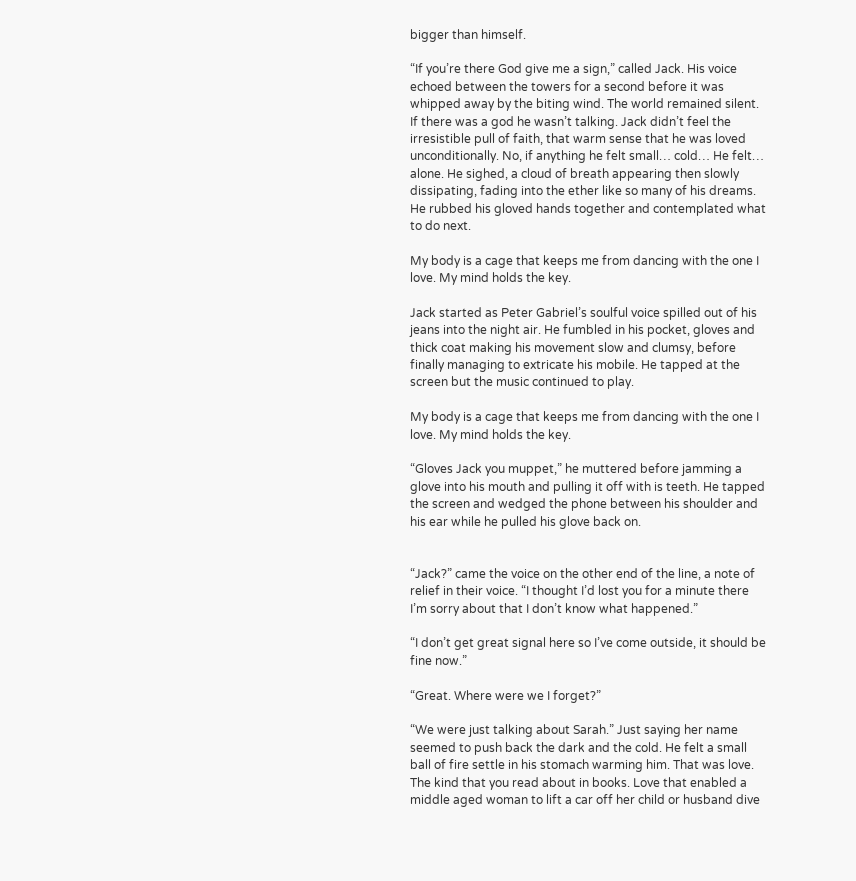bigger than himself.

“If you’re there God give me a sign,” called Jack. His voice echoed between the towers for a second before it was whipped away by the biting wind. The world remained silent. If there was a god he wasn’t talking. Jack didn’t feel the irresistible pull of faith, that warm sense that he was loved unconditionally. No, if anything he felt small… cold… He felt… alone. He sighed, a cloud of breath appearing then slowly dissipating, fading into the ether like so many of his dreams. He rubbed his gloved hands together and contemplated what to do next.

My body is a cage that keeps me from dancing with the one I love. My mind holds the key.

Jack started as Peter Gabriel’s soulful voice spilled out of his jeans into the night air. He fumbled in his pocket, gloves and thick coat making his movement slow and clumsy, before finally managing to extricate his mobile. He tapped at the screen but the music continued to play.

My body is a cage that keeps me from dancing with the one I love. My mind holds the key.

“Gloves Jack you muppet,” he muttered before jamming a glove into his mouth and pulling it off with is teeth. He tapped the screen and wedged the phone between his shoulder and his ear while he pulled his glove back on.


“Jack?” came the voice on the other end of the line, a note of relief in their voice. “I thought I’d lost you for a minute there I’m sorry about that I don’t know what happened.”

“I don’t get great signal here so I’ve come outside, it should be fine now.”

“Great. Where were we I forget?”

“We were just talking about Sarah.” Just saying her name seemed to push back the dark and the cold. He felt a small ball of fire settle in his stomach warming him. That was love. The kind that you read about in books. Love that enabled a middle aged woman to lift a car off her child or husband dive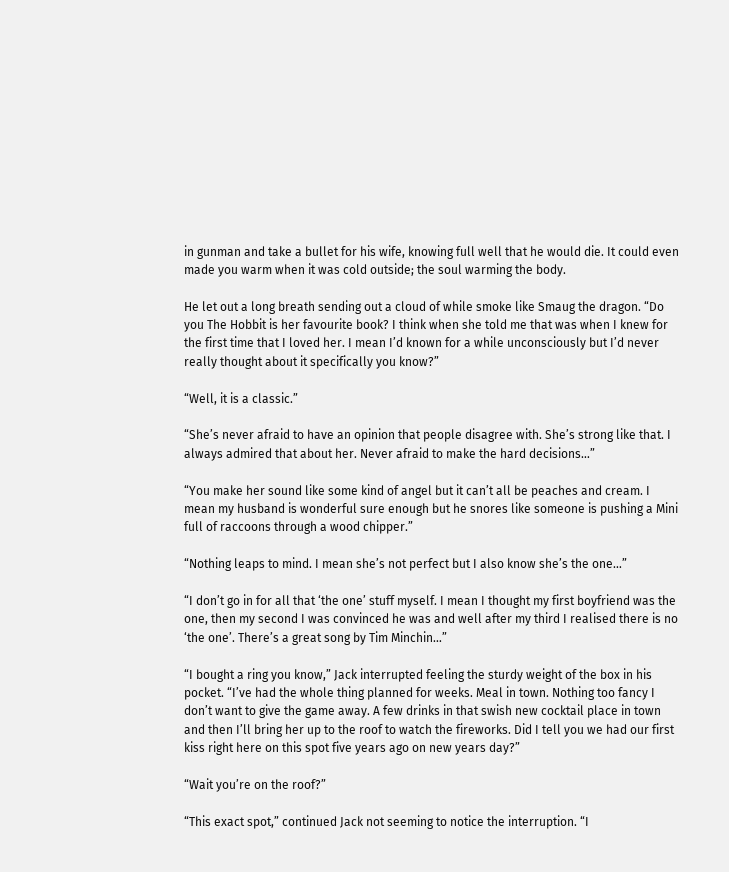in gunman and take a bullet for his wife, knowing full well that he would die. It could even made you warm when it was cold outside; the soul warming the body.

He let out a long breath sending out a cloud of while smoke like Smaug the dragon. “Do you The Hobbit is her favourite book? I think when she told me that was when I knew for the first time that I loved her. I mean I’d known for a while unconsciously but I’d never really thought about it specifically you know?”

“Well, it is a classic.”

“She’s never afraid to have an opinion that people disagree with. She’s strong like that. I always admired that about her. Never afraid to make the hard decisions…”

“You make her sound like some kind of angel but it can’t all be peaches and cream. I mean my husband is wonderful sure enough but he snores like someone is pushing a Mini full of raccoons through a wood chipper.”

“Nothing leaps to mind. I mean she’s not perfect but I also know she’s the one…”

“I don’t go in for all that ‘the one’ stuff myself. I mean I thought my first boyfriend was the one, then my second I was convinced he was and well after my third I realised there is no ‘the one’. There’s a great song by Tim Minchin…”

“I bought a ring you know,” Jack interrupted feeling the sturdy weight of the box in his pocket. “I’ve had the whole thing planned for weeks. Meal in town. Nothing too fancy I don’t want to give the game away. A few drinks in that swish new cocktail place in town and then I’ll bring her up to the roof to watch the fireworks. Did I tell you we had our first kiss right here on this spot five years ago on new years day?”

“Wait you’re on the roof?”

“This exact spot,” continued Jack not seeming to notice the interruption. “I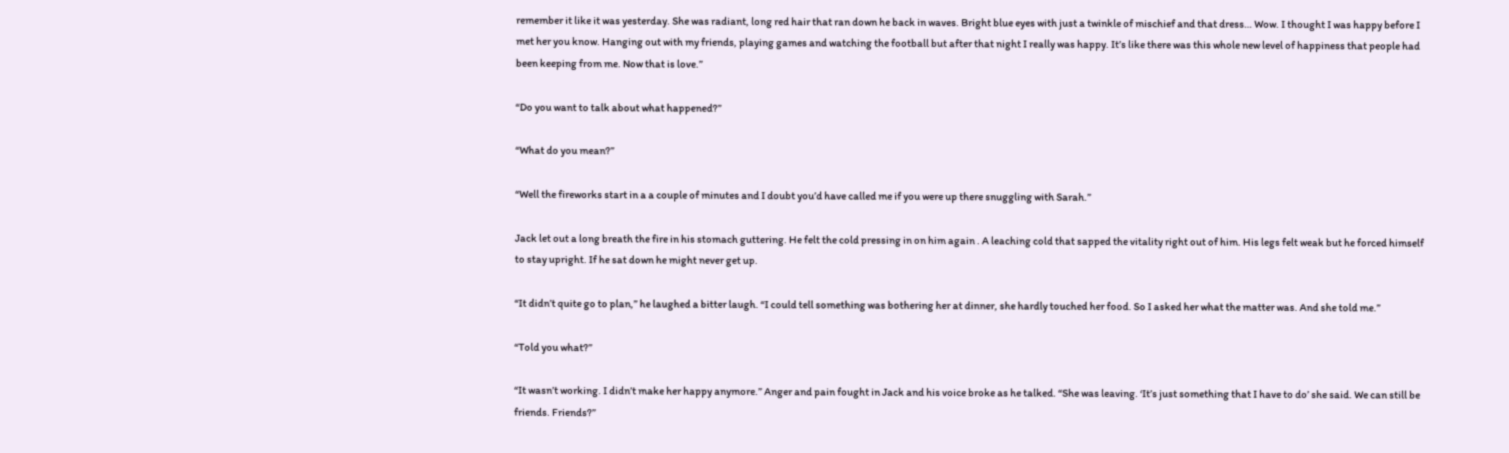remember it like it was yesterday. She was radiant, long red hair that ran down he back in waves. Bright blue eyes with just a twinkle of mischief and that dress… Wow. I thought I was happy before I met her you know. Hanging out with my friends, playing games and watching the football but after that night I really was happy. It’s like there was this whole new level of happiness that people had been keeping from me. Now that is love.”

“Do you want to talk about what happened?”

“What do you mean?”

“Well the fireworks start in a a couple of minutes and I doubt you’d have called me if you were up there snuggling with Sarah.”

Jack let out a long breath the fire in his stomach guttering. He felt the cold pressing in on him again . A leaching cold that sapped the vitality right out of him. His legs felt weak but he forced himself to stay upright. If he sat down he might never get up.

“It didn’t quite go to plan,” he laughed a bitter laugh. “I could tell something was bothering her at dinner, she hardly touched her food. So I asked her what the matter was. And she told me.”

“Told you what?”

“It wasn’t working. I didn’t make her happy anymore.” Anger and pain fought in Jack and his voice broke as he talked. “She was leaving. ‘It’s just something that I have to do’ she said. We can still be friends. Friends?”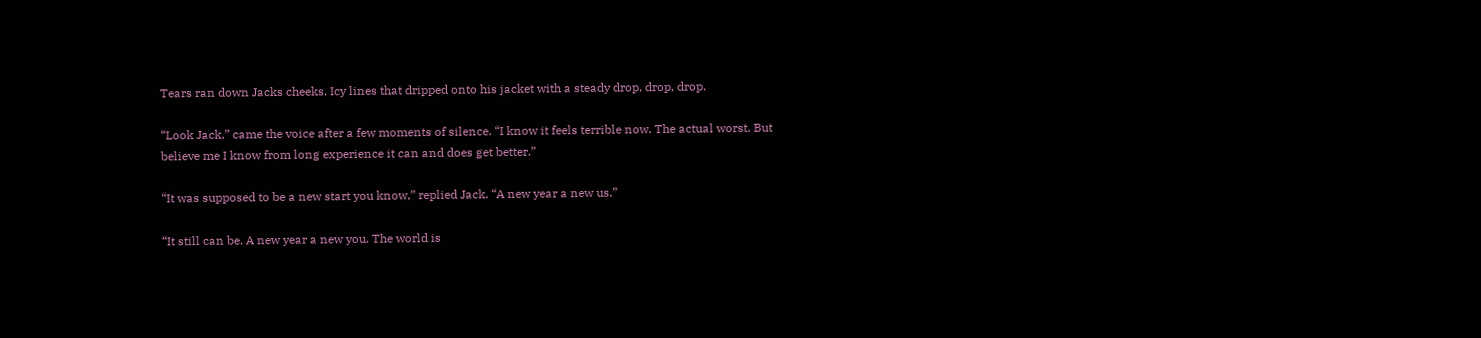Tears ran down Jacks cheeks. Icy lines that dripped onto his jacket with a steady drop, drop, drop.

“Look Jack,” came the voice after a few moments of silence. “I know it feels terrible now. The actual worst. But believe me I know from long experience it can and does get better.”

“It was supposed to be a new start you know,” replied Jack. “A new year a new us.”

“It still can be. A new year a new you. The world is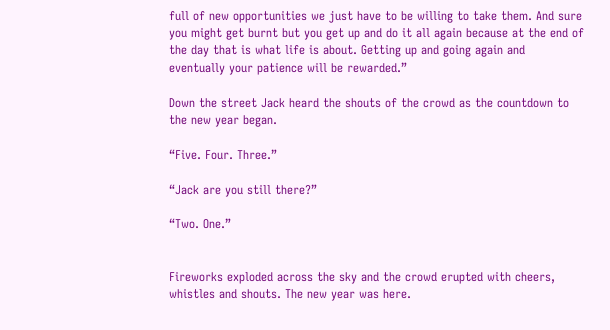full of new opportunities we just have to be willing to take them. And sure you might get burnt but you get up and do it all again because at the end of the day that is what life is about. Getting up and going again and eventually your patience will be rewarded.”

Down the street Jack heard the shouts of the crowd as the countdown to the new year began.

“Five. Four. Three.”

“Jack are you still there?”

“Two. One.”


Fireworks exploded across the sky and the crowd erupted with cheers, whistles and shouts. The new year was here.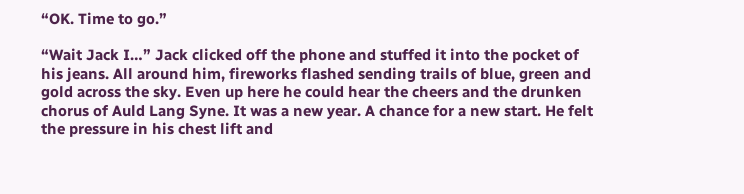“OK. Time to go.”

“Wait Jack I…” Jack clicked off the phone and stuffed it into the pocket of his jeans. All around him, fireworks flashed sending trails of blue, green and gold across the sky. Even up here he could hear the cheers and the drunken chorus of Auld Lang Syne. It was a new year. A chance for a new start. He felt the pressure in his chest lift and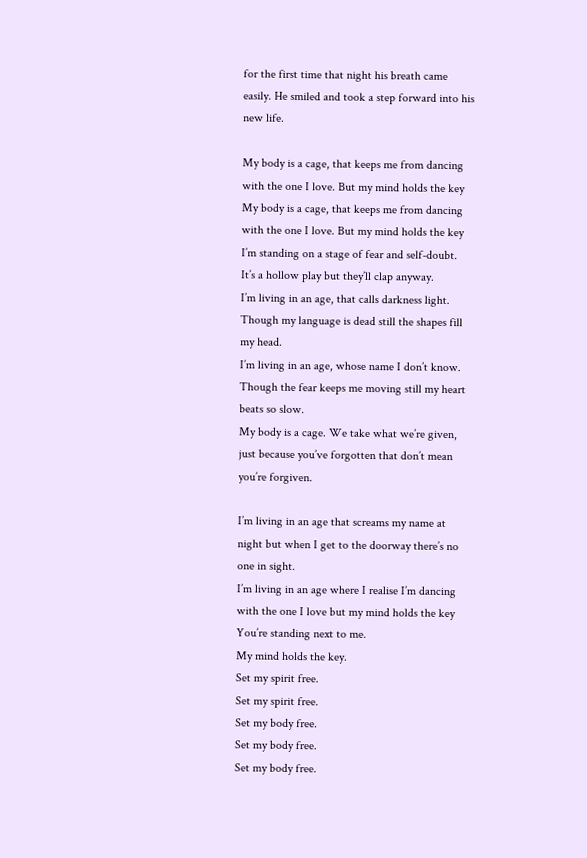for the first time that night his breath came easily. He smiled and took a step forward into his new life.

My body is a cage, that keeps me from dancing with the one I love. But my mind holds the key
My body is a cage, that keeps me from dancing with the one I love. But my mind holds the key
I’m standing on a stage of fear and self-doubt. It’s a hollow play but they’ll clap anyway.
I’m living in an age, that calls darkness light. Though my language is dead still the shapes fill my head.
I’m living in an age, whose name I don’t know. Though the fear keeps me moving still my heart beats so slow.
My body is a cage. We take what we’re given, just because you’ve forgotten that don’t mean you’re forgiven.

I’m living in an age that screams my name at night but when I get to the doorway there’s no one in sight.
I’m living in an age where I realise I’m dancing with the one I love but my mind holds the key
You’re standing next to me.
My mind holds the key.
Set my spirit free.
Set my spirit free.
Set my body free.
Set my body free.
Set my body free.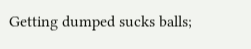Getting dumped sucks balls;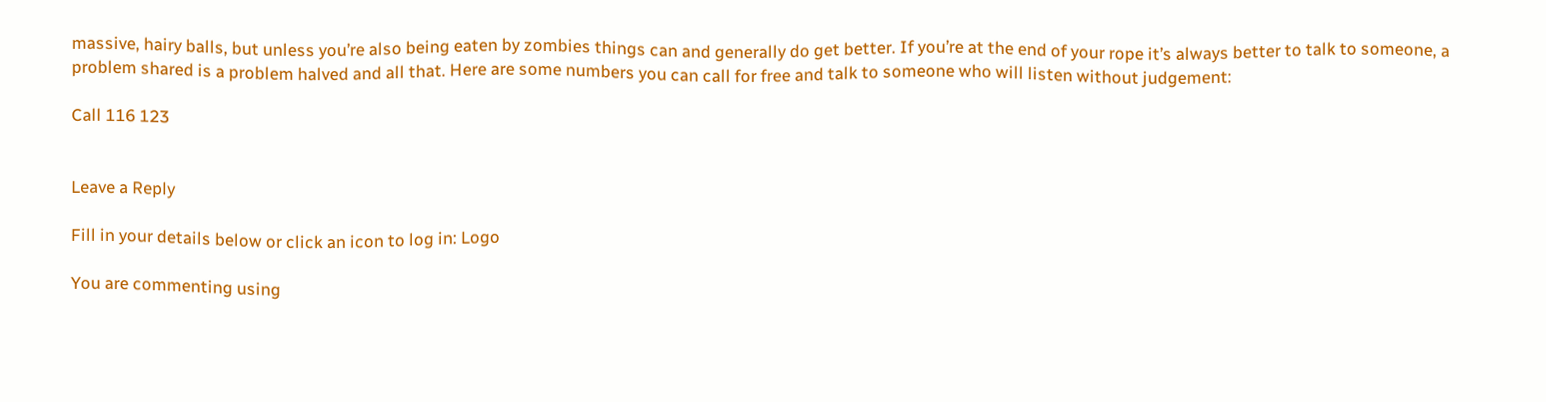massive, hairy balls, but unless you’re also being eaten by zombies things can and generally do get better. If you’re at the end of your rope it’s always better to talk to someone, a problem shared is a problem halved and all that. Here are some numbers you can call for free and talk to someone who will listen without judgement:

Call 116 123


Leave a Reply

Fill in your details below or click an icon to log in: Logo

You are commenting using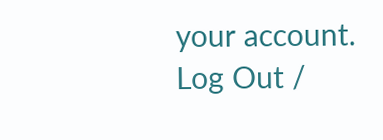your account. Log Out /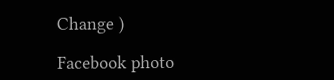Change )

Facebook photo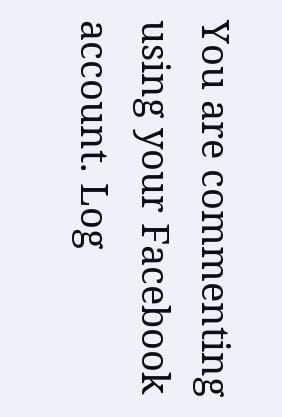You are commenting using your Facebook account. Log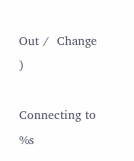Out /  Change )

Connecting to %s